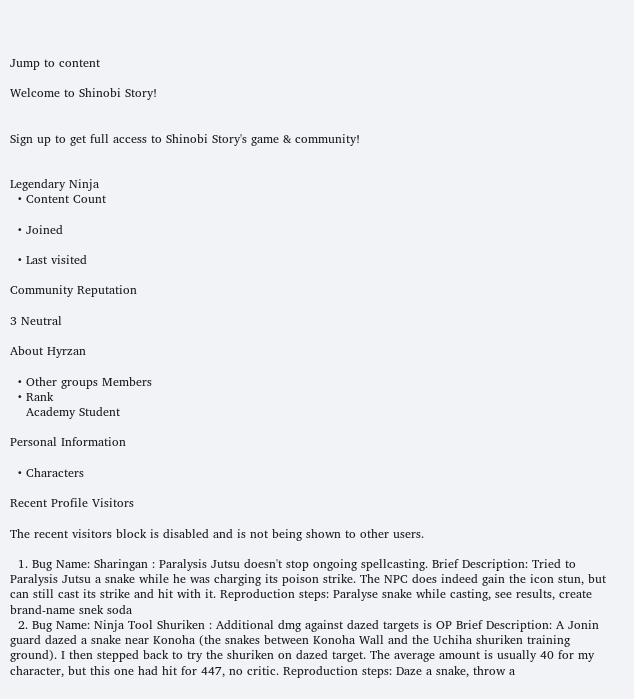Jump to content

Welcome to Shinobi Story!


Sign up to get full access to Shinobi Story's game & community!


Legendary Ninja
  • Content Count

  • Joined

  • Last visited

Community Reputation

3 Neutral

About Hyrzan

  • Other groups Members
  • Rank
    Academy Student

Personal Information

  • Characters

Recent Profile Visitors

The recent visitors block is disabled and is not being shown to other users.

  1. Bug Name: Sharingan : Paralysis Jutsu doesn't stop ongoing spellcasting. Brief Description: Tried to Paralysis Jutsu a snake while he was charging its poison strike. The NPC does indeed gain the icon stun, but can still cast its strike and hit with it. Reproduction steps: Paralyse snake while casting, see results, create brand-name snek soda
  2. Bug Name: Ninja Tool Shuriken : Additional dmg against dazed targets is OP Brief Description: A Jonin guard dazed a snake near Konoha (the snakes between Konoha Wall and the Uchiha shuriken training ground). I then stepped back to try the shuriken on dazed target. The average amount is usually 40 for my character, but this one had hit for 447, no critic. Reproduction steps: Daze a snake, throw a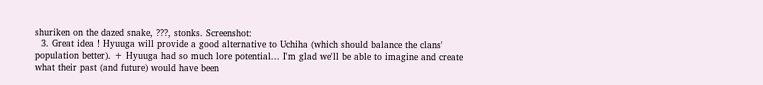shuriken on the dazed snake, ???, stonks. Screenshot:
  3. Great idea ! Hyuuga will provide a good alternative to Uchiha (which should balance the clans' population better). + Hyuuga had so much lore potential... I'm glad we'll be able to imagine and create what their past (and future) would have been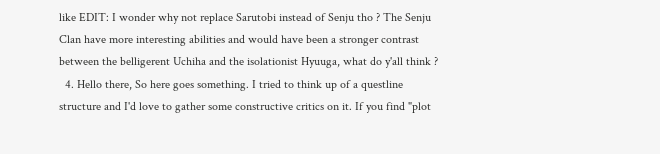like EDIT: I wonder why not replace Sarutobi instead of Senju tho ? The Senju Clan have more interesting abilities and would have been a stronger contrast between the belligerent Uchiha and the isolationist Hyuuga, what do y'all think ?
  4. Hello there, So here goes something. I tried to think up of a questline structure and I'd love to gather some constructive critics on it. If you find "plot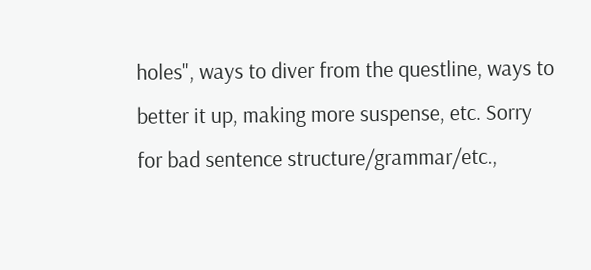holes", ways to diver from the questline, ways to better it up, making more suspense, etc. Sorry for bad sentence structure/grammar/etc.,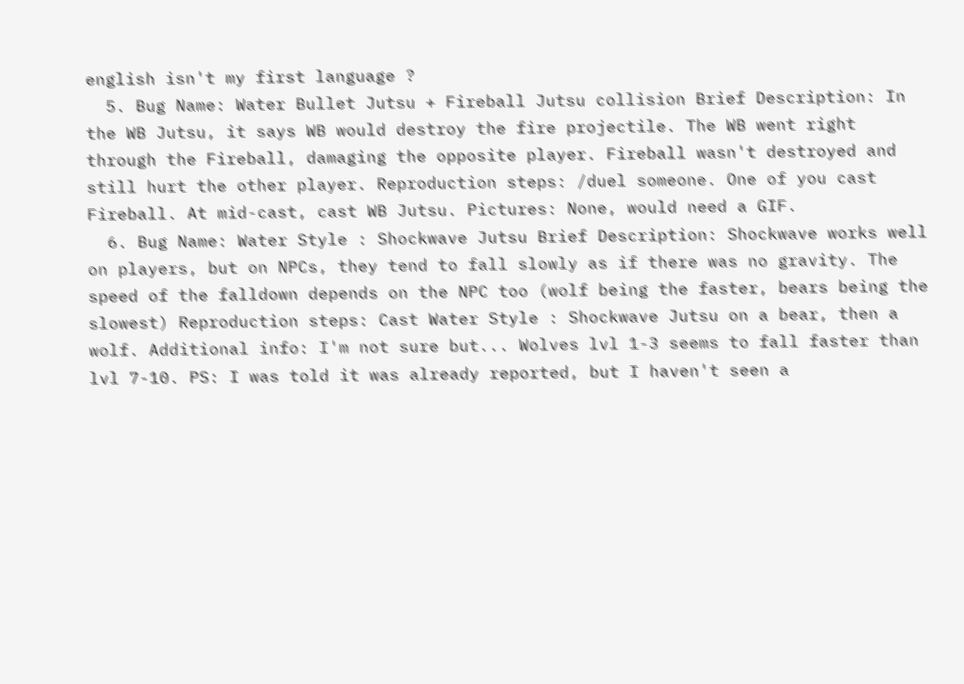english isn't my first language ?
  5. Bug Name: Water Bullet Jutsu + Fireball Jutsu collision Brief Description: In the WB Jutsu, it says WB would destroy the fire projectile. The WB went right through the Fireball, damaging the opposite player. Fireball wasn't destroyed and still hurt the other player. Reproduction steps: /duel someone. One of you cast Fireball. At mid-cast, cast WB Jutsu. Pictures: None, would need a GIF.
  6. Bug Name: Water Style : Shockwave Jutsu Brief Description: Shockwave works well on players, but on NPCs, they tend to fall slowly as if there was no gravity. The speed of the falldown depends on the NPC too (wolf being the faster, bears being the slowest) Reproduction steps: Cast Water Style : Shockwave Jutsu on a bear, then a wolf. Additional info: I'm not sure but... Wolves lvl 1-3 seems to fall faster than lvl 7-10. PS: I was told it was already reported, but I haven't seen a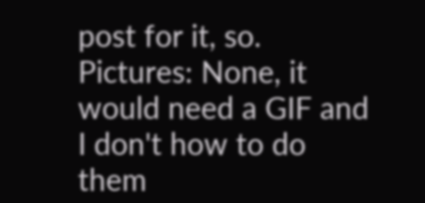post for it, so. Pictures: None, it would need a GIF and I don't how to do them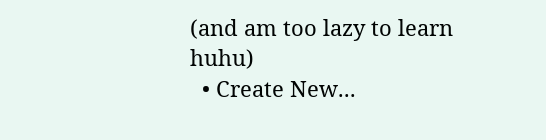(and am too lazy to learn huhu)
  • Create New...